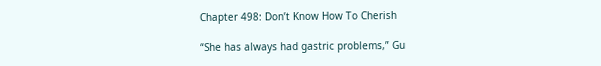Chapter 498: Don’t Know How To Cherish

“She has always had gastric problems,” Gu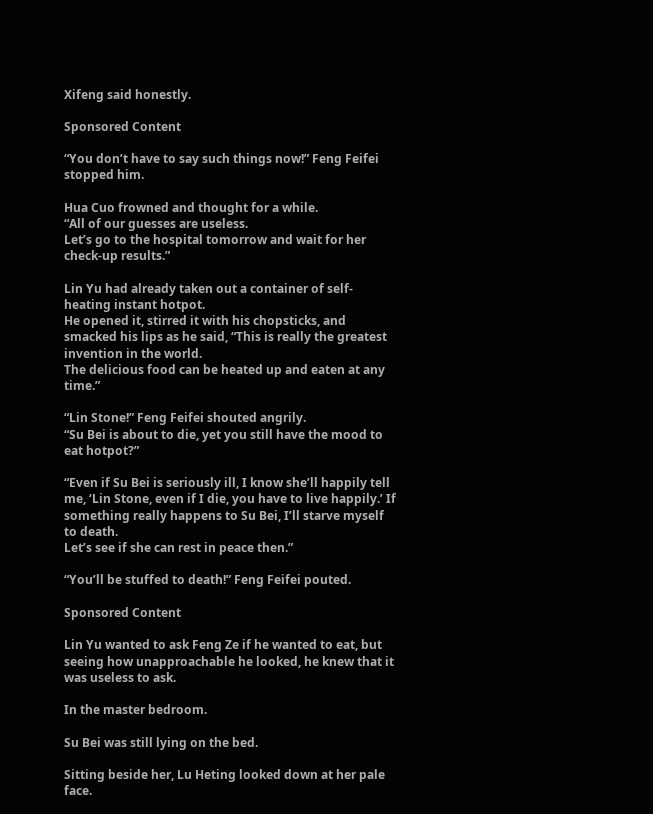Xifeng said honestly.

Sponsored Content

“You don’t have to say such things now!” Feng Feifei stopped him.

Hua Cuo frowned and thought for a while.
“All of our guesses are useless.
Let’s go to the hospital tomorrow and wait for her check-up results.”

Lin Yu had already taken out a container of self-heating instant hotpot.
He opened it, stirred it with his chopsticks, and smacked his lips as he said, “This is really the greatest invention in the world.
The delicious food can be heated up and eaten at any time.”

“Lin Stone!” Feng Feifei shouted angrily.
“Su Bei is about to die, yet you still have the mood to eat hotpot?”

“Even if Su Bei is seriously ill, I know she’ll happily tell me, ‘Lin Stone, even if I die, you have to live happily.’ If something really happens to Su Bei, I’ll starve myself to death.
Let’s see if she can rest in peace then.”

“You’ll be stuffed to death!” Feng Feifei pouted.

Sponsored Content

Lin Yu wanted to ask Feng Ze if he wanted to eat, but seeing how unapproachable he looked, he knew that it was useless to ask.

In the master bedroom.

Su Bei was still lying on the bed.

Sitting beside her, Lu Heting looked down at her pale face.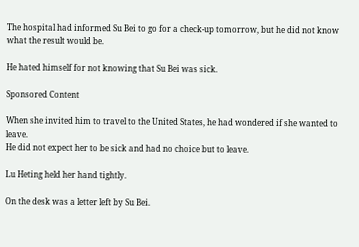The hospital had informed Su Bei to go for a check-up tomorrow, but he did not know what the result would be.

He hated himself for not knowing that Su Bei was sick.

Sponsored Content

When she invited him to travel to the United States, he had wondered if she wanted to leave.
He did not expect her to be sick and had no choice but to leave.

Lu Heting held her hand tightly.

On the desk was a letter left by Su Bei.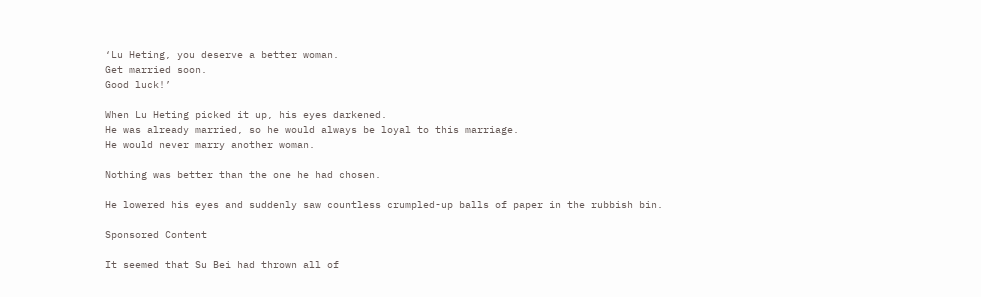‘Lu Heting, you deserve a better woman.
Get married soon.
Good luck!’

When Lu Heting picked it up, his eyes darkened.
He was already married, so he would always be loyal to this marriage.
He would never marry another woman.

Nothing was better than the one he had chosen.

He lowered his eyes and suddenly saw countless crumpled-up balls of paper in the rubbish bin.

Sponsored Content

It seemed that Su Bei had thrown all of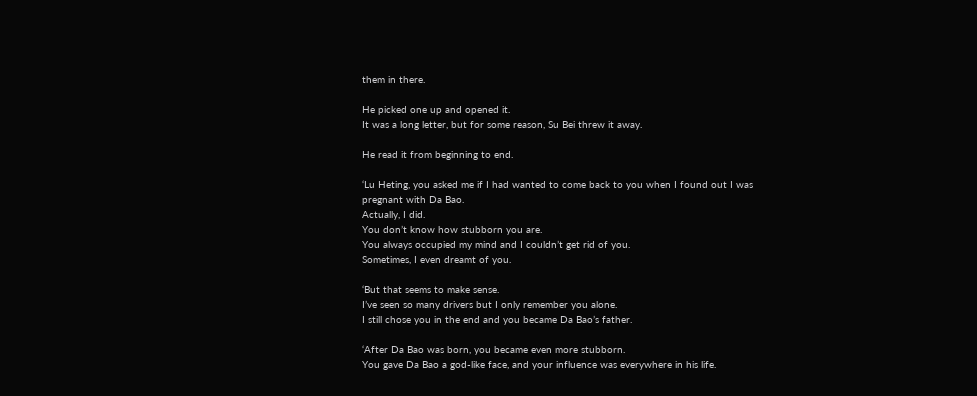them in there.

He picked one up and opened it.
It was a long letter, but for some reason, Su Bei threw it away.

He read it from beginning to end.

‘Lu Heting, you asked me if I had wanted to come back to you when I found out I was pregnant with Da Bao.
Actually, I did.
You don’t know how stubborn you are.
You always occupied my mind and I couldn’t get rid of you.
Sometimes, I even dreamt of you.

‘But that seems to make sense.
I’ve seen so many drivers but I only remember you alone.
I still chose you in the end and you became Da Bao’s father.

‘After Da Bao was born, you became even more stubborn.
You gave Da Bao a god-like face, and your influence was everywhere in his life.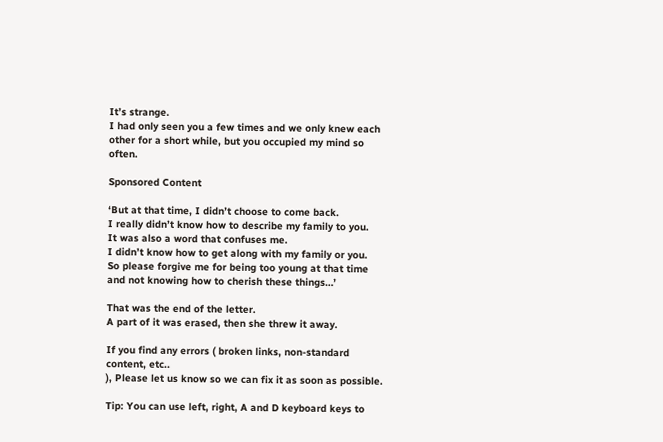It’s strange.
I had only seen you a few times and we only knew each other for a short while, but you occupied my mind so often.

Sponsored Content

‘But at that time, I didn’t choose to come back.
I really didn’t know how to describe my family to you.
It was also a word that confuses me.
I didn’t know how to get along with my family or you.
So please forgive me for being too young at that time and not knowing how to cherish these things…’

That was the end of the letter.
A part of it was erased, then she threw it away.

If you find any errors ( broken links, non-standard content, etc..
), Please let us know so we can fix it as soon as possible.

Tip: You can use left, right, A and D keyboard keys to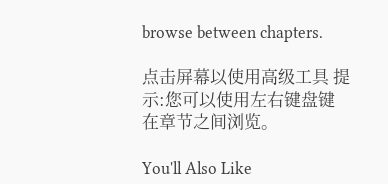browse between chapters.

点击屏幕以使用高级工具 提示:您可以使用左右键盘键在章节之间浏览。

You'll Also Like